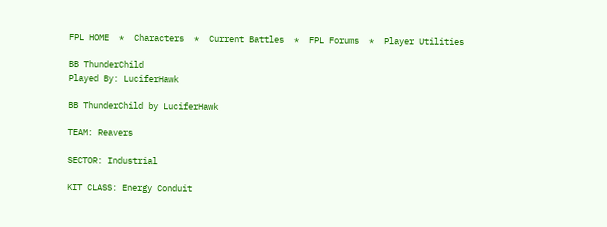FPL HOME  *  Characters  *  Current Battles  *  FPL Forums  *  Player Utilities

BB ThunderChild
Played By: LuciferHawk

BB ThunderChild by LuciferHawk

TEAM: Reavers

SECTOR: Industrial

KIT CLASS: Energy Conduit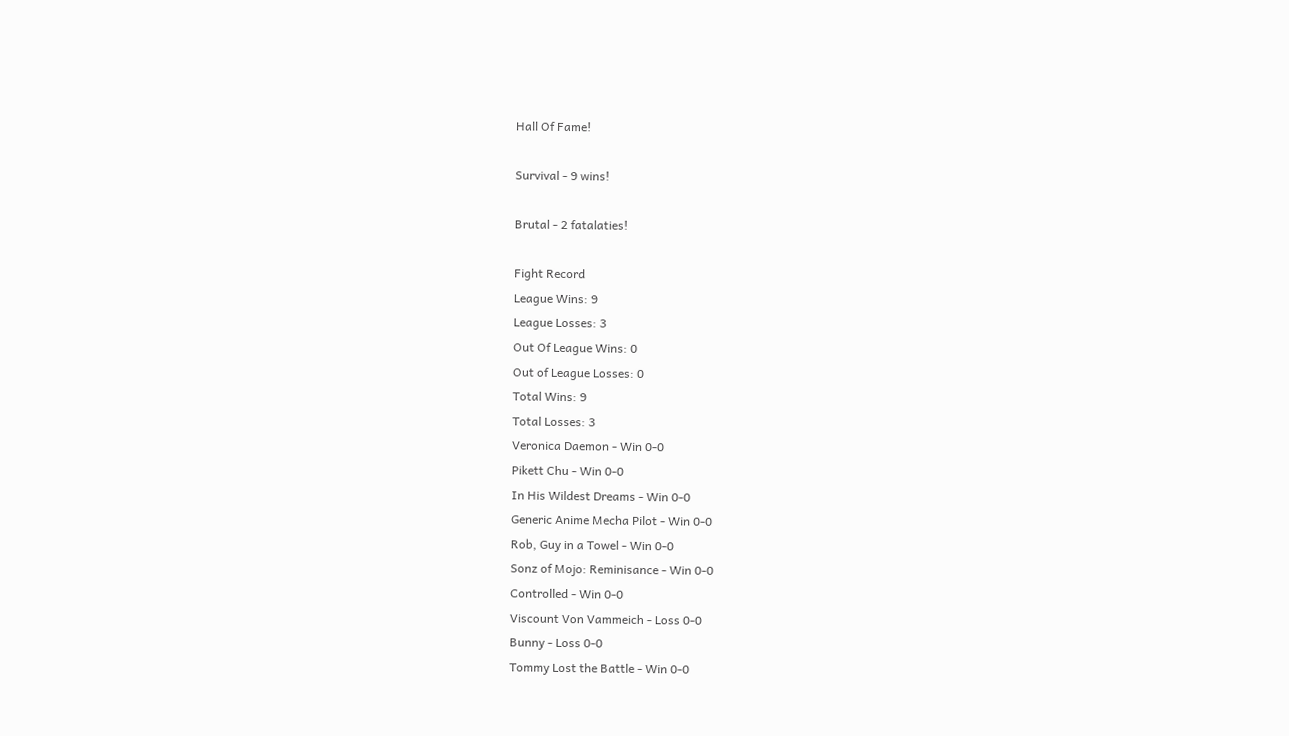Hall Of Fame!

Survival - 9 wins!

Brutal - 2 fatalaties!

Fight Record
League Wins: 9
League Losses: 3
Out Of League Wins: 0
Out of League Losses: 0
Total Wins: 9
Total Losses: 3
Veronica Daemon - Win 0-0
Pikett Chu - Win 0-0
In His Wildest Dreams - Win 0-0
Generic Anime Mecha Pilot - Win 0-0
Rob, Guy in a Towel - Win 0-0
Sonz of Mojo: Reminisance - Win 0-0
Controlled - Win 0-0
Viscount Von Vammeich - Loss 0-0
Bunny - Loss 0-0
Tommy Lost the Battle - Win 0-0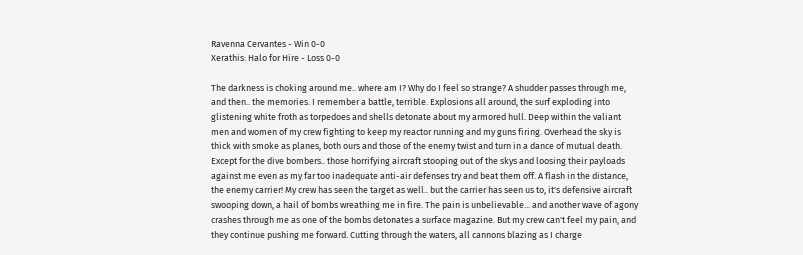Ravenna Cervantes - Win 0-0
Xerathis: Halo for Hire - Loss 0-0

The darkness is choking around me.. where am I? Why do I feel so strange? A shudder passes through me, and then.. the memories. I remember a battle, terrible. Explosions all around, the surf exploding into glistening white froth as torpedoes and shells detonate about my armored hull. Deep within the valiant men and women of my crew fighting to keep my reactor running and my guns firing. Overhead the sky is thick with smoke as planes, both ours and those of the enemy twist and turn in a dance of mutual death. Except for the dive bombers.. those horrifying aircraft stooping out of the skys and loosing their payloads against me even as my far too inadequate anti-air defenses try and beat them off. A flash in the distance, the enemy carrier! My crew has seen the target as well.. but the carrier has seen us to, it's defensive aircraft swooping down, a hail of bombs wreathing me in fire. The pain is unbelievable... and another wave of agony crashes through me as one of the bombs detonates a surface magazine. But my crew can't feel my pain, and they continue pushing me forward. Cutting through the waters, all cannons blazing as I charge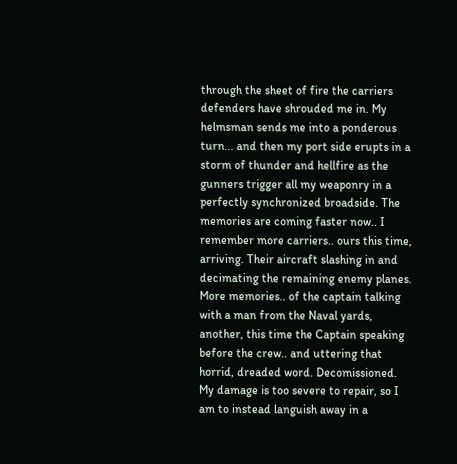through the sheet of fire the carriers defenders have shrouded me in. My helmsman sends me into a ponderous turn... and then my port side erupts in a storm of thunder and hellfire as the gunners trigger all my weaponry in a perfectly synchronized broadside. The memories are coming faster now.. I remember more carriers.. ours this time, arriving. Their aircraft slashing in and decimating the remaining enemy planes. More memories.. of the captain talking with a man from the Naval yards, another, this time the Captain speaking before the crew.. and uttering that horrid, dreaded word. Decomissioned. My damage is too severe to repair, so I am to instead languish away in a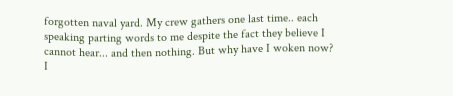forgotten naval yard. My crew gathers one last time.. each speaking parting words to me despite the fact they believe I cannot hear... and then nothing. But why have I woken now? I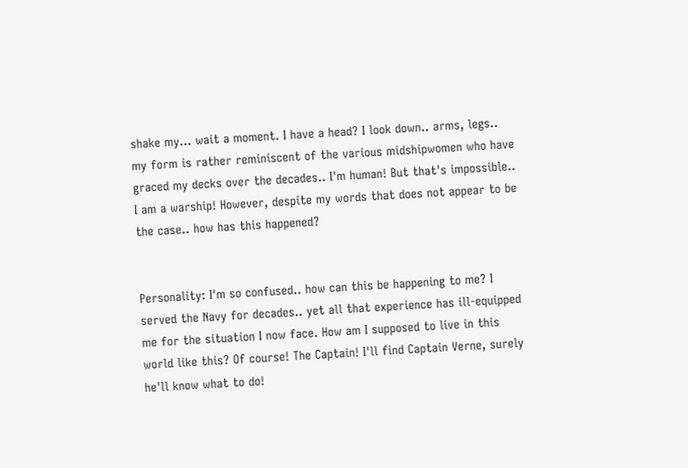shake my... wait a moment. I have a head? I look down.. arms, legs.. my form is rather reminiscent of the various midshipwomen who have graced my decks over the decades.. I'm human! But that's impossible.. I am a warship! However, despite my words that does not appear to be the case.. how has this happened?


Personality: I'm so confused.. how can this be happening to me? I served the Navy for decades.. yet all that experience has ill-equipped me for the situation I now face. How am I supposed to live in this world like this? Of course! The Captain! I'll find Captain Verne, surely he'll know what to do!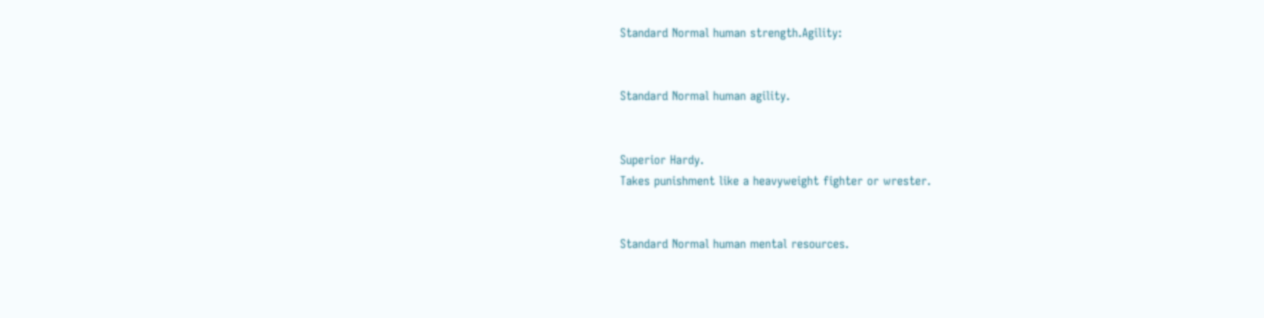Standard Normal human strength.Agility:


Standard Normal human agility.


Superior Hardy.
Takes punishment like a heavyweight fighter or wrester.


Standard Normal human mental resources.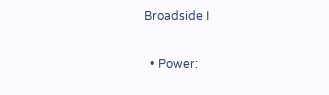Broadside I

  • Power: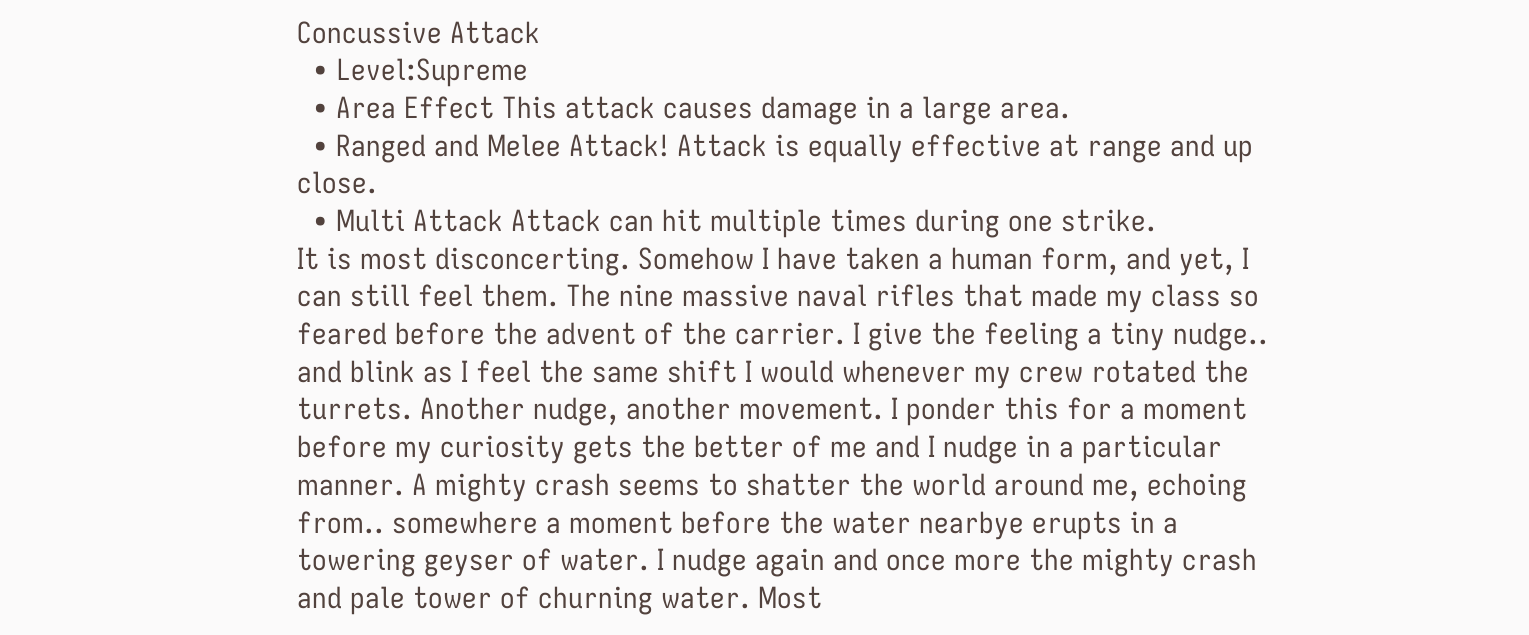Concussive Attack
  • Level:Supreme
  • Area Effect This attack causes damage in a large area.
  • Ranged and Melee Attack! Attack is equally effective at range and up close.
  • Multi Attack Attack can hit multiple times during one strike.
It is most disconcerting. Somehow I have taken a human form, and yet, I can still feel them. The nine massive naval rifles that made my class so feared before the advent of the carrier. I give the feeling a tiny nudge.. and blink as I feel the same shift I would whenever my crew rotated the turrets. Another nudge, another movement. I ponder this for a moment before my curiosity gets the better of me and I nudge in a particular manner. A mighty crash seems to shatter the world around me, echoing from.. somewhere a moment before the water nearbye erupts in a towering geyser of water. I nudge again and once more the mighty crash and pale tower of churning water. Most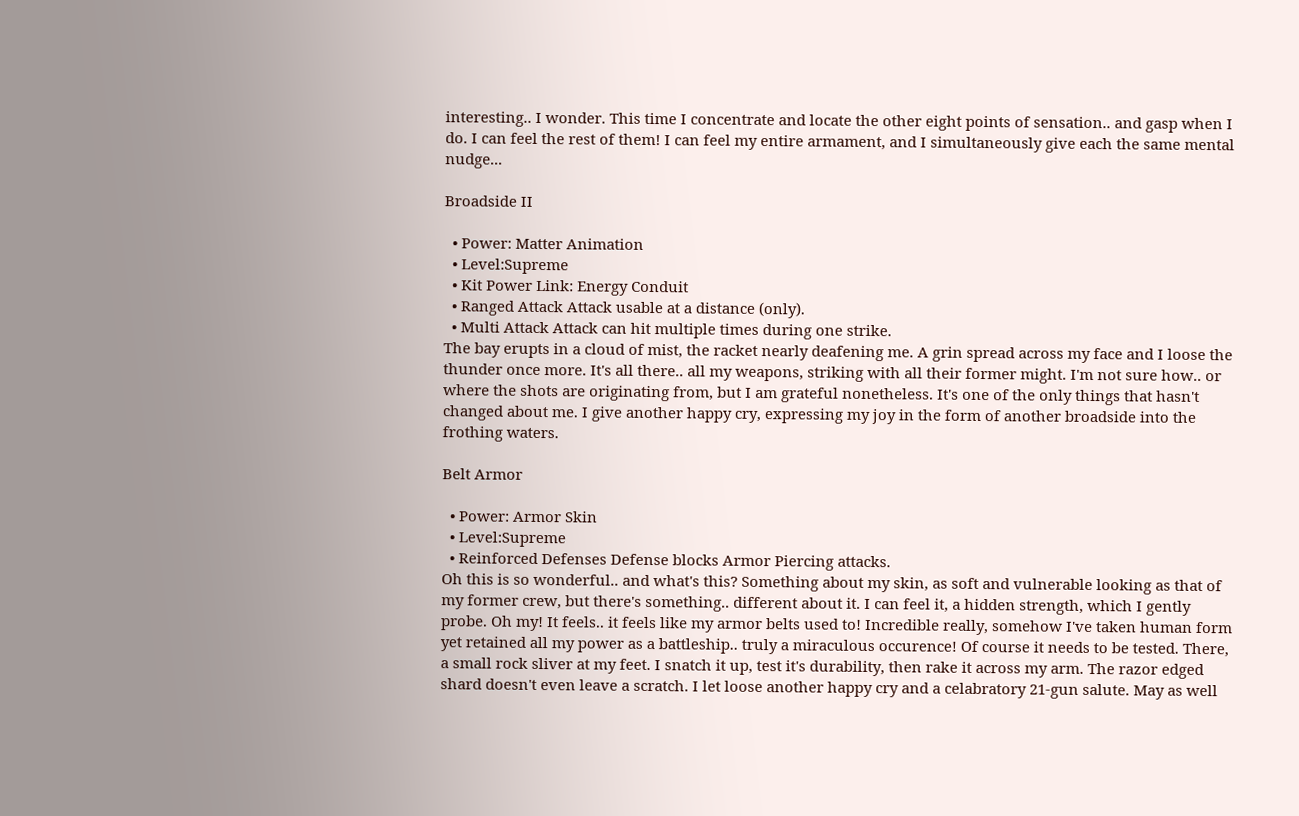interesting.. I wonder. This time I concentrate and locate the other eight points of sensation.. and gasp when I do. I can feel the rest of them! I can feel my entire armament, and I simultaneously give each the same mental nudge...

Broadside II

  • Power: Matter Animation
  • Level:Supreme
  • Kit Power Link: Energy Conduit
  • Ranged Attack Attack usable at a distance (only).
  • Multi Attack Attack can hit multiple times during one strike.
The bay erupts in a cloud of mist, the racket nearly deafening me. A grin spread across my face and I loose the thunder once more. It's all there.. all my weapons, striking with all their former might. I'm not sure how.. or where the shots are originating from, but I am grateful nonetheless. It's one of the only things that hasn't changed about me. I give another happy cry, expressing my joy in the form of another broadside into the frothing waters.

Belt Armor

  • Power: Armor Skin
  • Level:Supreme
  • Reinforced Defenses Defense blocks Armor Piercing attacks.
Oh this is so wonderful.. and what's this? Something about my skin, as soft and vulnerable looking as that of my former crew, but there's something.. different about it. I can feel it, a hidden strength, which I gently probe. Oh my! It feels.. it feels like my armor belts used to! Incredible really, somehow I've taken human form yet retained all my power as a battleship.. truly a miraculous occurence! Of course it needs to be tested. There, a small rock sliver at my feet. I snatch it up, test it's durability, then rake it across my arm. The razor edged shard doesn't even leave a scratch. I let loose another happy cry and a celabratory 21-gun salute. May as well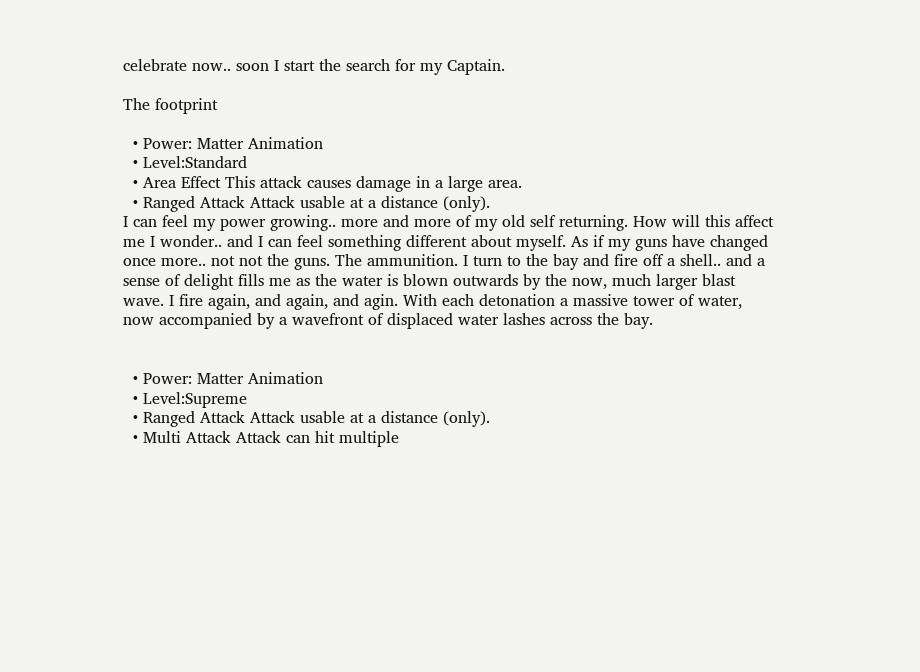celebrate now.. soon I start the search for my Captain.

The footprint

  • Power: Matter Animation
  • Level:Standard
  • Area Effect This attack causes damage in a large area.
  • Ranged Attack Attack usable at a distance (only).
I can feel my power growing.. more and more of my old self returning. How will this affect me I wonder.. and I can feel something different about myself. As if my guns have changed once more.. not not the guns. The ammunition. I turn to the bay and fire off a shell.. and a sense of delight fills me as the water is blown outwards by the now, much larger blast wave. I fire again, and again, and agin. With each detonation a massive tower of water, now accompanied by a wavefront of displaced water lashes across the bay.


  • Power: Matter Animation
  • Level:Supreme
  • Ranged Attack Attack usable at a distance (only).
  • Multi Attack Attack can hit multiple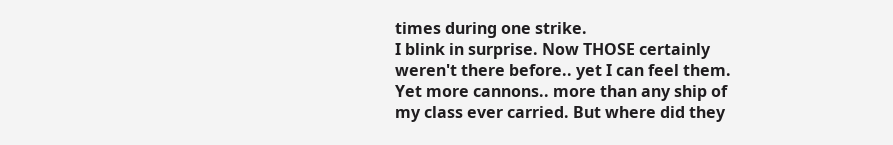times during one strike.
I blink in surprise. Now THOSE certainly weren't there before.. yet I can feel them. Yet more cannons.. more than any ship of my class ever carried. But where did they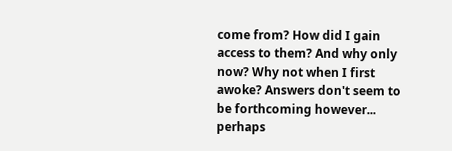come from? How did I gain access to them? And why only now? Why not when I first awoke? Answers don't seem to be forthcoming however... perhaps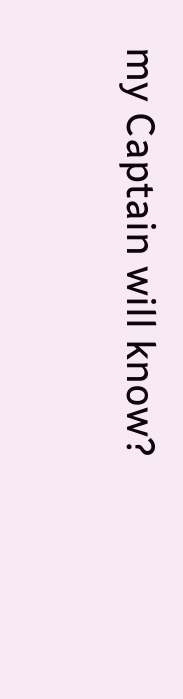my Captain will know?